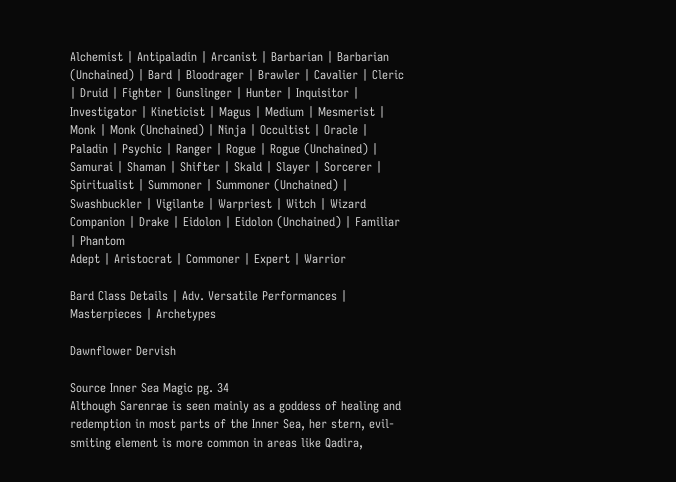Alchemist | Antipaladin | Arcanist | Barbarian | Barbarian (Unchained) | Bard | Bloodrager | Brawler | Cavalier | Cleric | Druid | Fighter | Gunslinger | Hunter | Inquisitor | Investigator | Kineticist | Magus | Medium | Mesmerist | Monk | Monk (Unchained) | Ninja | Occultist | Oracle | Paladin | Psychic | Ranger | Rogue | Rogue (Unchained) | Samurai | Shaman | Shifter | Skald | Slayer | Sorcerer | Spiritualist | Summoner | Summoner (Unchained) | Swashbuckler | Vigilante | Warpriest | Witch | Wizard
Companion | Drake | Eidolon | Eidolon (Unchained) | Familiar | Phantom
Adept | Aristocrat | Commoner | Expert | Warrior

Bard Class Details | Adv. Versatile Performances | Masterpieces | Archetypes

Dawnflower Dervish

Source Inner Sea Magic pg. 34
Although Sarenrae is seen mainly as a goddess of healing and redemption in most parts of the Inner Sea, her stern, evil-smiting element is more common in areas like Qadira,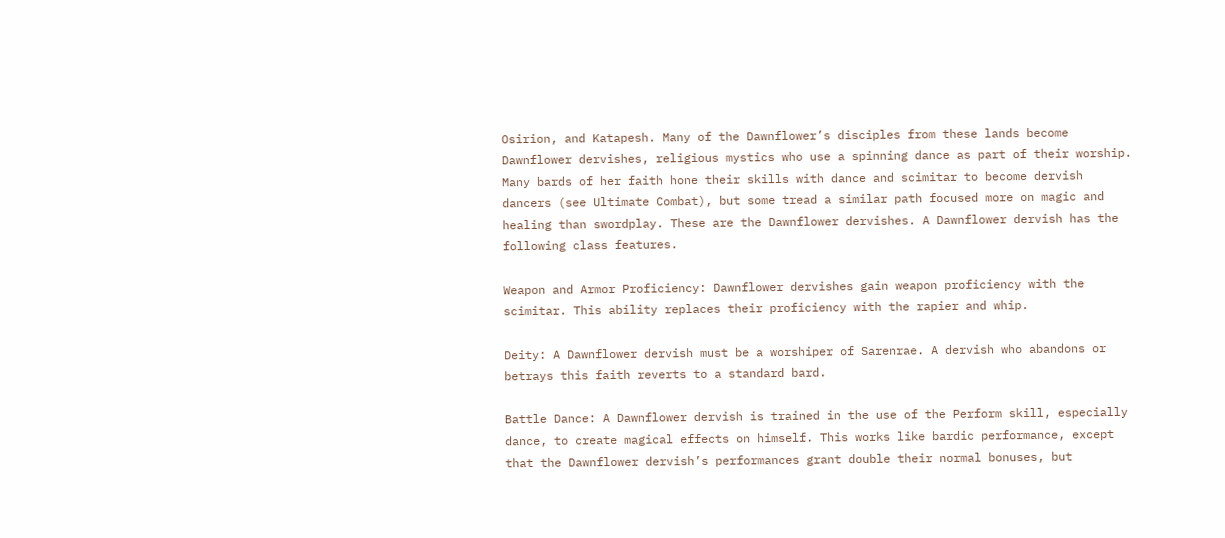Osirion, and Katapesh. Many of the Dawnflower’s disciples from these lands become Dawnflower dervishes, religious mystics who use a spinning dance as part of their worship. Many bards of her faith hone their skills with dance and scimitar to become dervish dancers (see Ultimate Combat), but some tread a similar path focused more on magic and healing than swordplay. These are the Dawnflower dervishes. A Dawnflower dervish has the following class features.

Weapon and Armor Proficiency: Dawnflower dervishes gain weapon proficiency with the scimitar. This ability replaces their proficiency with the rapier and whip.

Deity: A Dawnflower dervish must be a worshiper of Sarenrae. A dervish who abandons or betrays this faith reverts to a standard bard.

Battle Dance: A Dawnflower dervish is trained in the use of the Perform skill, especially dance, to create magical effects on himself. This works like bardic performance, except that the Dawnflower dervish’s performances grant double their normal bonuses, but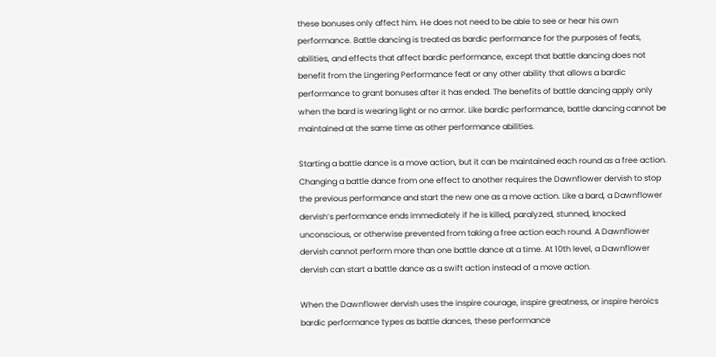these bonuses only affect him. He does not need to be able to see or hear his own performance. Battle dancing is treated as bardic performance for the purposes of feats, abilities, and effects that affect bardic performance, except that battle dancing does not benefit from the Lingering Performance feat or any other ability that allows a bardic performance to grant bonuses after it has ended. The benefits of battle dancing apply only when the bard is wearing light or no armor. Like bardic performance, battle dancing cannot be maintained at the same time as other performance abilities.

Starting a battle dance is a move action, but it can be maintained each round as a free action. Changing a battle dance from one effect to another requires the Dawnflower dervish to stop the previous performance and start the new one as a move action. Like a bard, a Dawnflower dervish’s performance ends immediately if he is killed, paralyzed, stunned, knocked unconscious, or otherwise prevented from taking a free action each round. A Dawnflower dervish cannot perform more than one battle dance at a time. At 10th level, a Dawnflower dervish can start a battle dance as a swift action instead of a move action.

When the Dawnflower dervish uses the inspire courage, inspire greatness, or inspire heroics bardic performance types as battle dances, these performance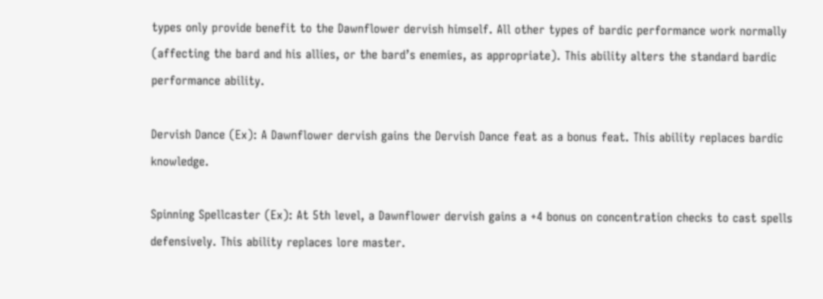types only provide benefit to the Dawnflower dervish himself. All other types of bardic performance work normally (affecting the bard and his allies, or the bard’s enemies, as appropriate). This ability alters the standard bardic performance ability.

Dervish Dance (Ex): A Dawnflower dervish gains the Dervish Dance feat as a bonus feat. This ability replaces bardic knowledge.

Spinning Spellcaster (Ex): At 5th level, a Dawnflower dervish gains a +4 bonus on concentration checks to cast spells defensively. This ability replaces lore master.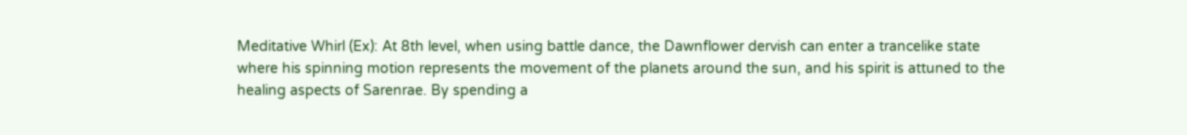Meditative Whirl (Ex): At 8th level, when using battle dance, the Dawnflower dervish can enter a trancelike state where his spinning motion represents the movement of the planets around the sun, and his spirit is attuned to the healing aspects of Sarenrae. By spending a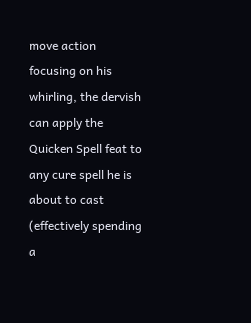move action focusing on his whirling, the dervish can apply the Quicken Spell feat to any cure spell he is about to cast (effectively spending a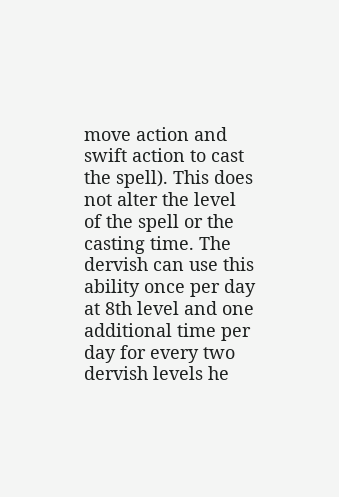move action and swift action to cast the spell). This does not alter the level of the spell or the casting time. The dervish can use this ability once per day at 8th level and one additional time per day for every two dervish levels he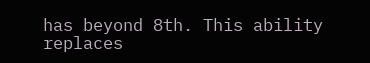has beyond 8th. This ability replaces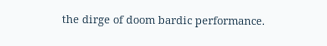the dirge of doom bardic performance.